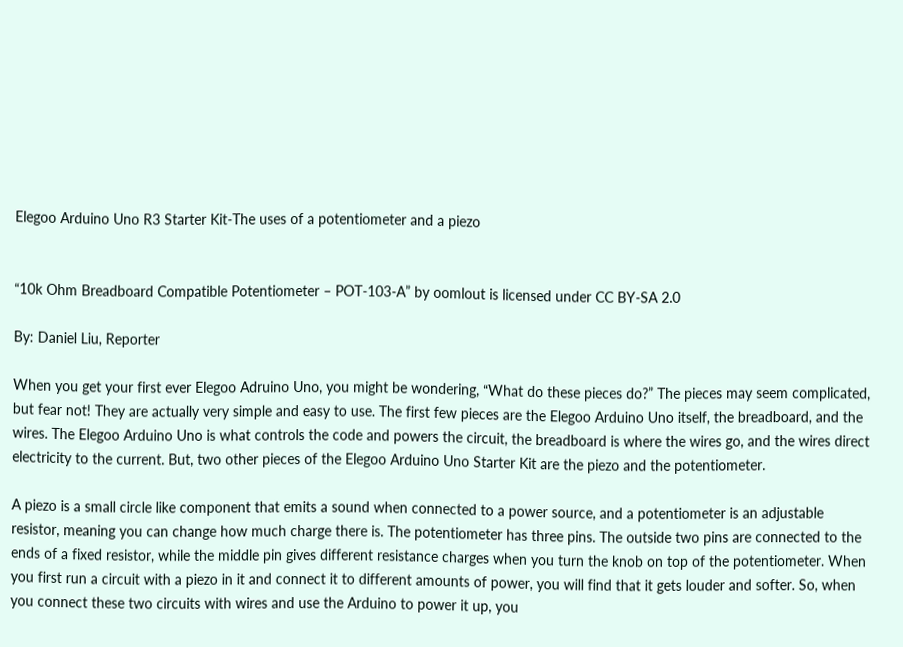Elegoo Arduino Uno R3 Starter Kit-The uses of a potentiometer and a piezo


“10k Ohm Breadboard Compatible Potentiometer – POT-103-A” by oomlout is licensed under CC BY-SA 2.0

By: Daniel Liu, Reporter

When you get your first ever Elegoo Adruino Uno, you might be wondering, “What do these pieces do?” The pieces may seem complicated, but fear not! They are actually very simple and easy to use. The first few pieces are the Elegoo Arduino Uno itself, the breadboard, and the wires. The Elegoo Arduino Uno is what controls the code and powers the circuit, the breadboard is where the wires go, and the wires direct electricity to the current. But, two other pieces of the Elegoo Arduino Uno Starter Kit are the piezo and the potentiometer.

A piezo is a small circle like component that emits a sound when connected to a power source, and a potentiometer is an adjustable resistor, meaning you can change how much charge there is. The potentiometer has three pins. The outside two pins are connected to the ends of a fixed resistor, while the middle pin gives different resistance charges when you turn the knob on top of the potentiometer. When you first run a circuit with a piezo in it and connect it to different amounts of power, you will find that it gets louder and softer. So, when you connect these two circuits with wires and use the Arduino to power it up, you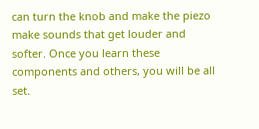can turn the knob and make the piezo make sounds that get louder and softer. Once you learn these components and others, you will be all set.